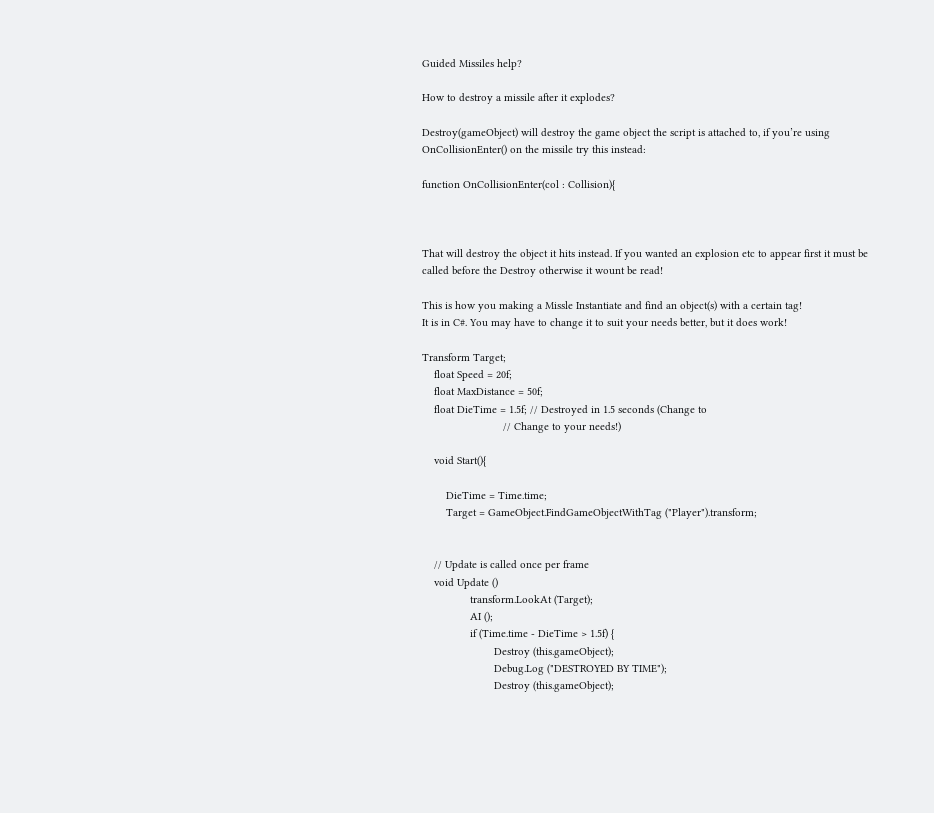Guided Missiles help?

How to destroy a missile after it explodes?

Destroy(gameObject) will destroy the game object the script is attached to, if you’re using OnCollisionEnter() on the missile try this instead:

function OnCollisionEnter(col : Collision){



That will destroy the object it hits instead. If you wanted an explosion etc to appear first it must be called before the Destroy otherwise it wount be read!

This is how you making a Missle Instantiate and find an object(s) with a certain tag!
It is in C#. You may have to change it to suit your needs better, but it does work!

Transform Target;
    float Speed = 20f;
    float MaxDistance = 50f;
    float DieTime = 1.5f; // Destroyed in 1.5 seconds (Change to
                           // Change to your needs!)

    void Start(){

        DieTime = Time.time;
        Target = GameObject.FindGameObjectWithTag ("Player").transform;


    // Update is called once per frame
    void Update ()
                transform.LookAt (Target);
                AI ();
                if (Time.time - DieTime > 1.5f) {
                        Destroy (this.gameObject);
                        Debug.Log ("DESTROYED BY TIME");
                        Destroy (this.gameObject);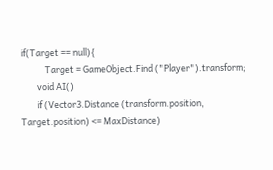if(Target == null){
            Target = GameObject.Find ("Player").transform;
        void AI()
        if (Vector3.Distance (transform.position, Target.position) <= MaxDistance)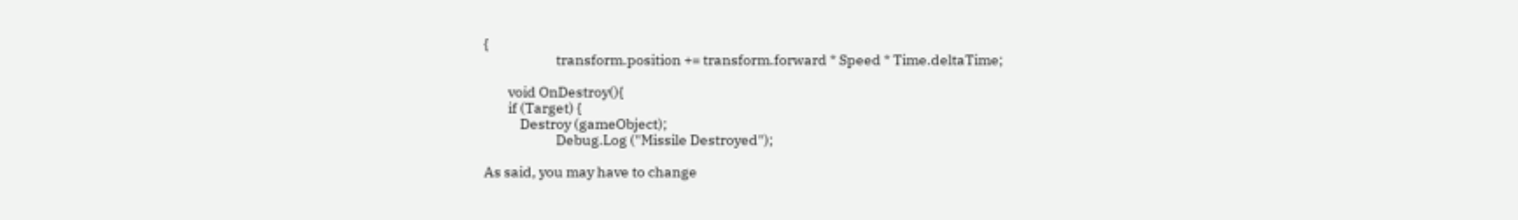{
                        transform.position += transform.forward * Speed * Time.deltaTime;

        void OnDestroy(){
        if (Target) {
            Destroy (gameObject);
                        Debug.Log ("Missile Destroyed");

As said, you may have to change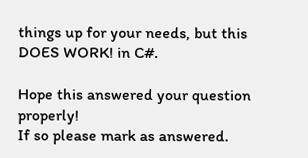things up for your needs, but this DOES WORK! in C#.

Hope this answered your question properly!
If so please mark as answered.